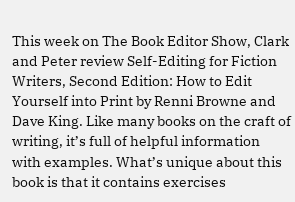This week on The Book Editor Show, Clark and Peter review Self-Editing for Fiction Writers, Second Edition: How to Edit Yourself into Print by Renni Browne and Dave King. Like many books on the craft of writing, it’s full of helpful information with examples. What’s unique about this book is that it contains exercises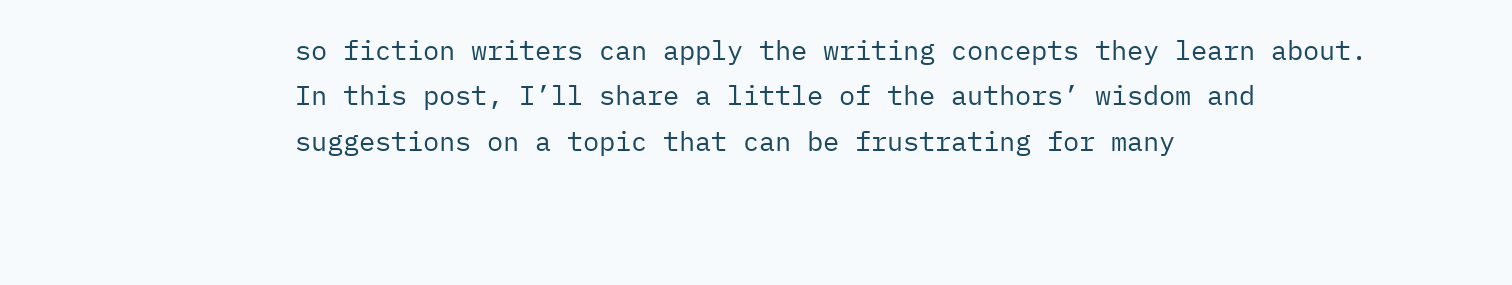so fiction writers can apply the writing concepts they learn about. In this post, I’ll share a little of the authors’ wisdom and suggestions on a topic that can be frustrating for many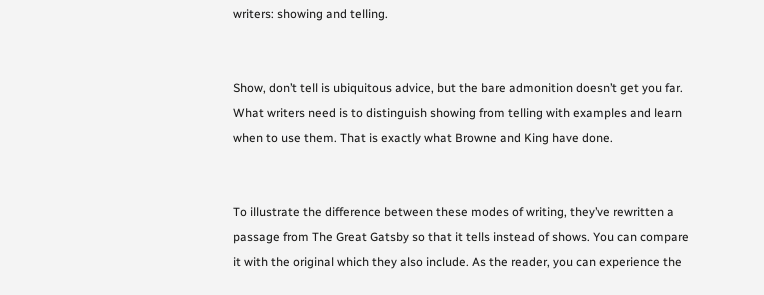writers: showing and telling.


Show, don’t tell is ubiquitous advice, but the bare admonition doesn’t get you far. What writers need is to distinguish showing from telling with examples and learn when to use them. That is exactly what Browne and King have done.


To illustrate the difference between these modes of writing, they’ve rewritten a passage from The Great Gatsby so that it tells instead of shows. You can compare it with the original which they also include. As the reader, you can experience the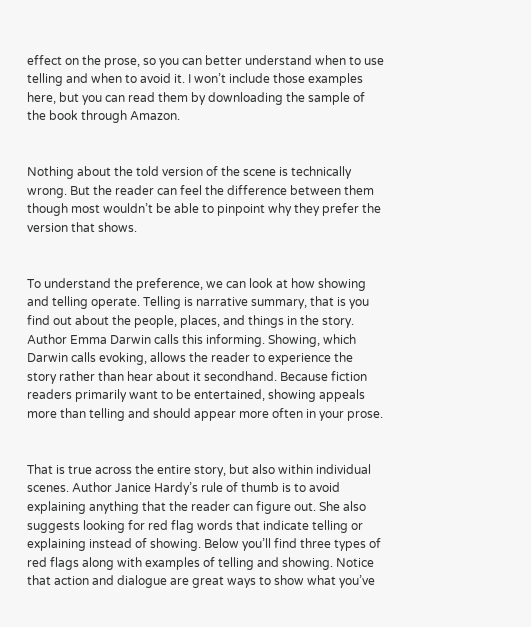effect on the prose, so you can better understand when to use telling and when to avoid it. I won’t include those examples here, but you can read them by downloading the sample of the book through Amazon.


Nothing about the told version of the scene is technically wrong. But the reader can feel the difference between them though most wouldn’t be able to pinpoint why they prefer the version that shows.


To understand the preference, we can look at how showing and telling operate. Telling is narrative summary, that is you find out about the people, places, and things in the story. Author Emma Darwin calls this informing. Showing, which Darwin calls evoking, allows the reader to experience the story rather than hear about it secondhand. Because fiction readers primarily want to be entertained, showing appeals more than telling and should appear more often in your prose.


That is true across the entire story, but also within individual scenes. Author Janice Hardy’s rule of thumb is to avoid explaining anything that the reader can figure out. She also suggests looking for red flag words that indicate telling or explaining instead of showing. Below you’ll find three types of red flags along with examples of telling and showing. Notice that action and dialogue are great ways to show what you’ve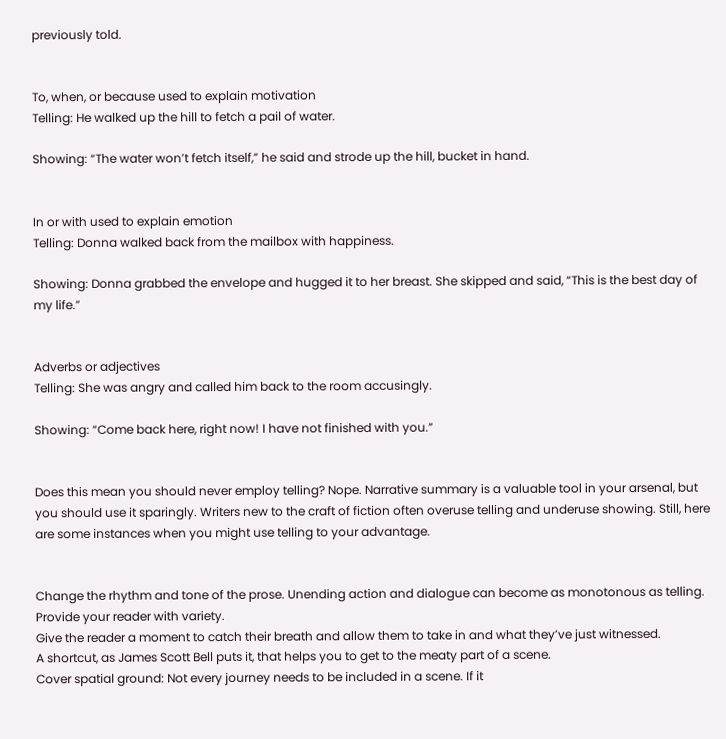previously told.


To, when, or because used to explain motivation
Telling: He walked up the hill to fetch a pail of water.

Showing: “The water won’t fetch itself,” he said and strode up the hill, bucket in hand.


In or with used to explain emotion
Telling: Donna walked back from the mailbox with happiness.

Showing: Donna grabbed the envelope and hugged it to her breast. She skipped and said, “This is the best day of my life.”


Adverbs or adjectives
Telling: She was angry and called him back to the room accusingly.

Showing: “Come back here, right now! I have not finished with you.”


Does this mean you should never employ telling? Nope. Narrative summary is a valuable tool in your arsenal, but you should use it sparingly. Writers new to the craft of fiction often overuse telling and underuse showing. Still, here are some instances when you might use telling to your advantage.


Change the rhythm and tone of the prose. Unending action and dialogue can become as monotonous as telling. Provide your reader with variety.
Give the reader a moment to catch their breath and allow them to take in and what they’ve just witnessed.
A shortcut, as James Scott Bell puts it, that helps you to get to the meaty part of a scene.
Cover spatial ground: Not every journey needs to be included in a scene. If it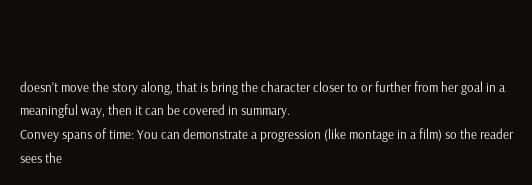doesn’t move the story along, that is bring the character closer to or further from her goal in a meaningful way, then it can be covered in summary.
Convey spans of time: You can demonstrate a progression (like montage in a film) so the reader sees the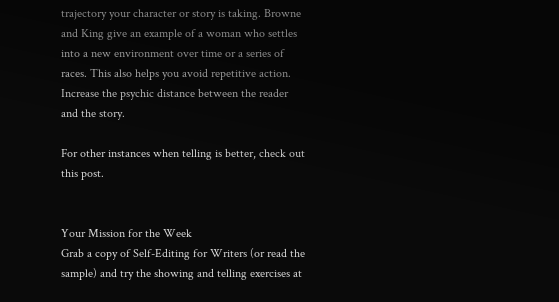trajectory your character or story is taking. Browne and King give an example of a woman who settles into a new environment over time or a series of races. This also helps you avoid repetitive action.
Increase the psychic distance between the reader and the story.

For other instances when telling is better, check out this post.


Your Mission for the Week
Grab a copy of Self-Editing for Writers (or read the sample) and try the showing and telling exercises at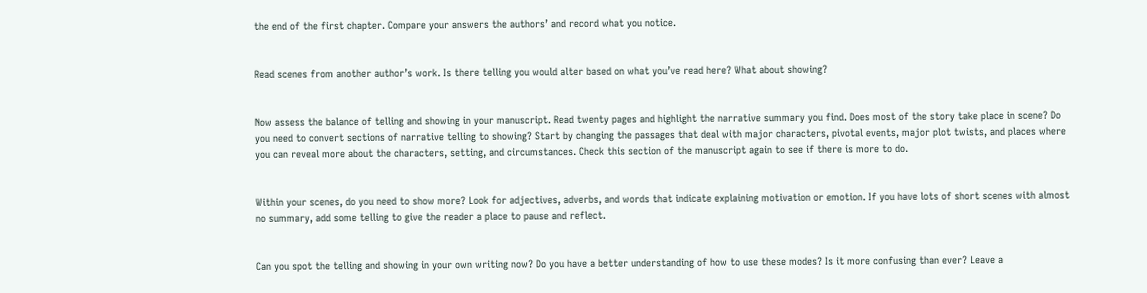the end of the first chapter. Compare your answers the authors’ and record what you notice.


Read scenes from another author’s work. Is there telling you would alter based on what you’ve read here? What about showing?


Now assess the balance of telling and showing in your manuscript. Read twenty pages and highlight the narrative summary you find. Does most of the story take place in scene? Do you need to convert sections of narrative telling to showing? Start by changing the passages that deal with major characters, pivotal events, major plot twists, and places where you can reveal more about the characters, setting, and circumstances. Check this section of the manuscript again to see if there is more to do.


Within your scenes, do you need to show more? Look for adjectives, adverbs, and words that indicate explaining motivation or emotion. If you have lots of short scenes with almost no summary, add some telling to give the reader a place to pause and reflect.


Can you spot the telling and showing in your own writing now? Do you have a better understanding of how to use these modes? Is it more confusing than ever? Leave a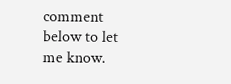comment below to let me know.